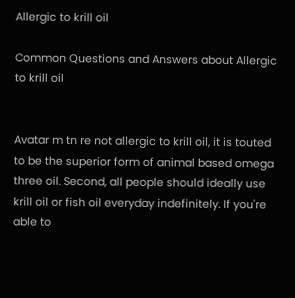Allergic to krill oil

Common Questions and Answers about Allergic to krill oil


Avatar m tn re not allergic to krill oil, it is touted to be the superior form of animal based omega three oil. Second, all people should ideally use krill oil or fish oil everyday indefinitely. If you're able to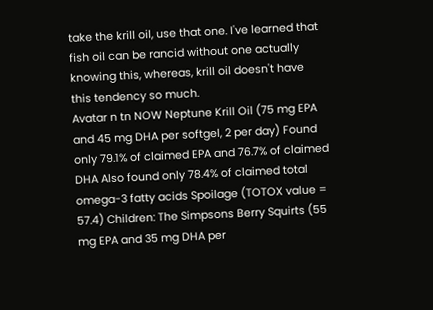take the krill oil, use that one. I've learned that fish oil can be rancid without one actually knowing this, whereas, krill oil doesn't have this tendency so much.
Avatar n tn NOW Neptune Krill Oil (75 mg EPA and 45 mg DHA per softgel, 2 per day) Found only 79.1% of claimed EPA and 76.7% of claimed DHA Also found only 78.4% of claimed total omega-3 fatty acids Spoilage (TOTOX value = 57.4) Children: The Simpsons Berry Squirts (55 mg EPA and 35 mg DHA per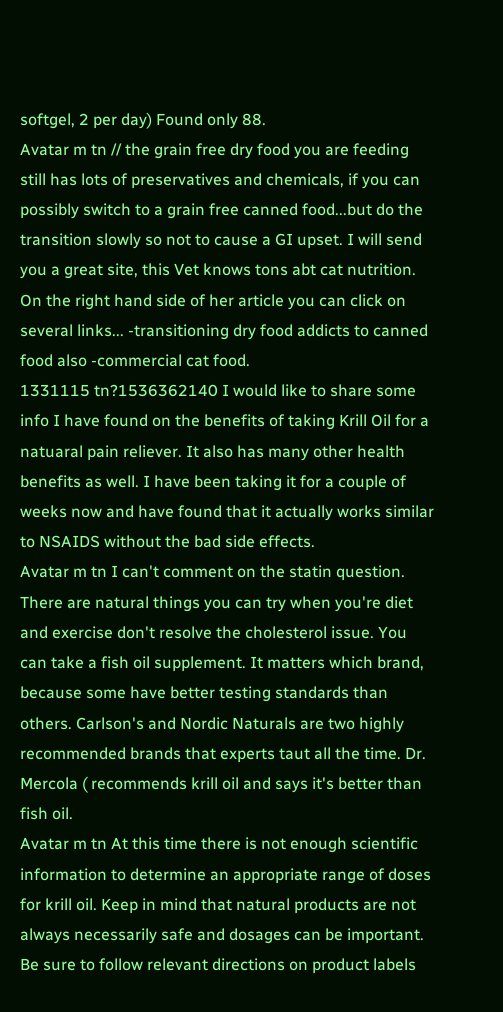softgel, 2 per day) Found only 88.
Avatar m tn // the grain free dry food you are feeding still has lots of preservatives and chemicals, if you can possibly switch to a grain free canned food...but do the transition slowly so not to cause a GI upset. I will send you a great site, this Vet knows tons abt cat nutrition. On the right hand side of her article you can click on several links... -transitioning dry food addicts to canned food also -commercial cat food.
1331115 tn?1536362140 I would like to share some info I have found on the benefits of taking Krill Oil for a natuaral pain reliever. It also has many other health benefits as well. I have been taking it for a couple of weeks now and have found that it actually works similar to NSAIDS without the bad side effects.
Avatar m tn I can't comment on the statin question. There are natural things you can try when you're diet and exercise don't resolve the cholesterol issue. You can take a fish oil supplement. It matters which brand, because some have better testing standards than others. Carlson's and Nordic Naturals are two highly recommended brands that experts taut all the time. Dr. Mercola ( recommends krill oil and says it's better than fish oil.
Avatar m tn At this time there is not enough scientific information to determine an appropriate range of doses for krill oil. Keep in mind that natural products are not always necessarily safe and dosages can be important. Be sure to follow relevant directions on product labels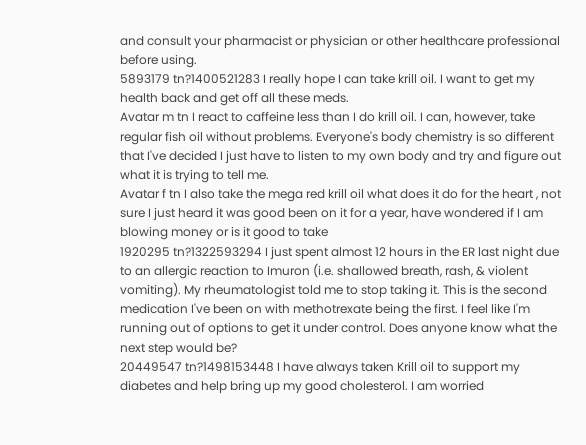and consult your pharmacist or physician or other healthcare professional before using.
5893179 tn?1400521283 I really hope I can take krill oil. I want to get my health back and get off all these meds.
Avatar m tn I react to caffeine less than I do krill oil. I can, however, take regular fish oil without problems. Everyone's body chemistry is so different that I've decided I just have to listen to my own body and try and figure out what it is trying to tell me.
Avatar f tn I also take the mega red krill oil what does it do for the heart , not sure I just heard it was good been on it for a year, have wondered if I am blowing money or is it good to take
1920295 tn?1322593294 I just spent almost 12 hours in the ER last night due to an allergic reaction to Imuron (i.e. shallowed breath, rash, & violent vomiting). My rheumatologist told me to stop taking it. This is the second medication I've been on with methotrexate being the first. I feel like I'm running out of options to get it under control. Does anyone know what the next step would be?
20449547 tn?1498153448 I have always taken Krill oil to support my diabetes and help bring up my good cholesterol. I am worried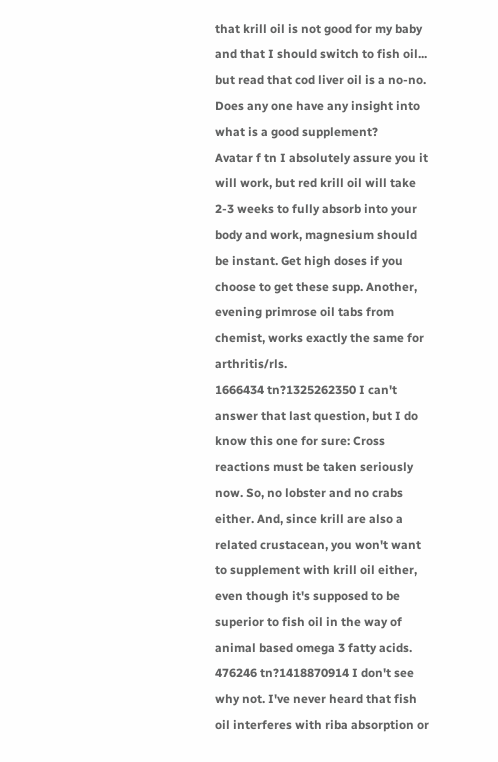that krill oil is not good for my baby and that I should switch to fish oil... but read that cod liver oil is a no-no. Does any one have any insight into what is a good supplement?
Avatar f tn I absolutely assure you it will work, but red krill oil will take 2-3 weeks to fully absorb into your body and work, magnesium should be instant. Get high doses if you choose to get these supp. Another, evening primrose oil tabs from chemist, works exactly the same for arthritis/rls.
1666434 tn?1325262350 I can't answer that last question, but I do know this one for sure: Cross reactions must be taken seriously now. So, no lobster and no crabs either. And, since krill are also a related crustacean, you won't want to supplement with krill oil either, even though it's supposed to be superior to fish oil in the way of animal based omega 3 fatty acids.
476246 tn?1418870914 I don't see why not. I've never heard that fish oil interferes with riba absorption or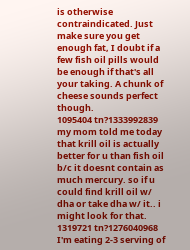is otherwise contraindicated. Just make sure you get enough fat, I doubt if a few fish oil pills would be enough if that's all your taking. A chunk of cheese sounds perfect though.
1095404 tn?1333992839 my mom told me today that krill oil is actually better for u than fish oil b/c it doesnt contain as much mercury. so if u could find krill oil w/ dha or take dha w/ it.. i might look for that.
1319721 tn?1276040968 I'm eating 2-3 serving of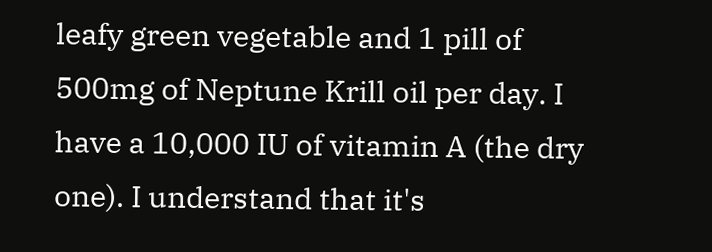leafy green vegetable and 1 pill of 500mg of Neptune Krill oil per day. I have a 10,000 IU of vitamin A (the dry one). I understand that it's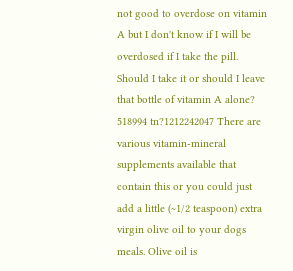not good to overdose on vitamin A but I don't know if I will be overdosed if I take the pill. Should I take it or should I leave that bottle of vitamin A alone?
518994 tn?1212242047 There are various vitamin-mineral supplements available that contain this or you could just add a little (~1/2 teaspoon) extra virgin olive oil to your dogs meals. Olive oil is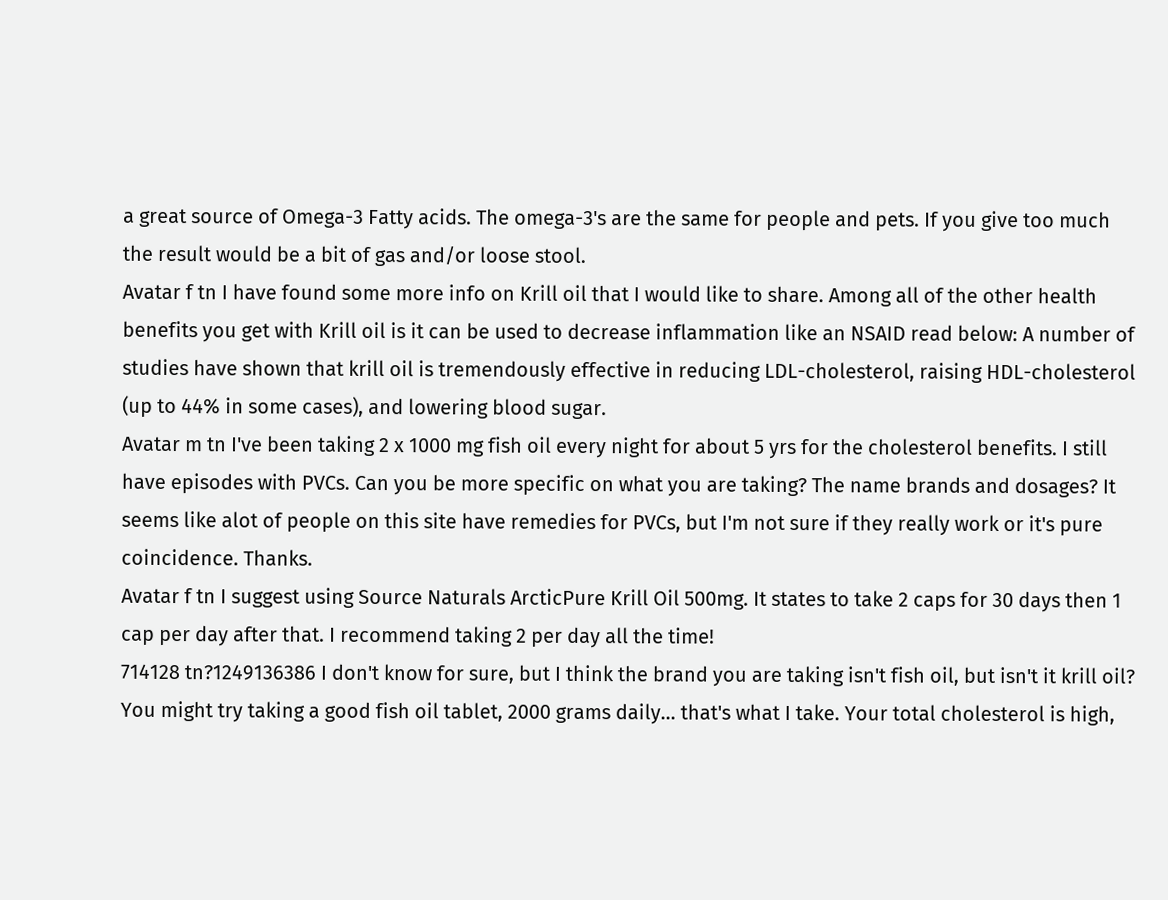a great source of Omega-3 Fatty acids. The omega-3's are the same for people and pets. If you give too much the result would be a bit of gas and/or loose stool.
Avatar f tn I have found some more info on Krill oil that I would like to share. Among all of the other health benefits you get with Krill oil is it can be used to decrease inflammation like an NSAID read below: A number of studies have shown that krill oil is tremendously effective in reducing LDL-cholesterol, raising HDL-cholesterol (up to 44% in some cases), and lowering blood sugar.
Avatar m tn I've been taking 2 x 1000 mg fish oil every night for about 5 yrs for the cholesterol benefits. I still have episodes with PVCs. Can you be more specific on what you are taking? The name brands and dosages? It seems like alot of people on this site have remedies for PVCs, but I'm not sure if they really work or it's pure coincidence. Thanks.
Avatar f tn I suggest using Source Naturals ArcticPure Krill Oil 500mg. It states to take 2 caps for 30 days then 1 cap per day after that. I recommend taking 2 per day all the time!
714128 tn?1249136386 I don't know for sure, but I think the brand you are taking isn't fish oil, but isn't it krill oil? You might try taking a good fish oil tablet, 2000 grams daily... that's what I take. Your total cholesterol is high,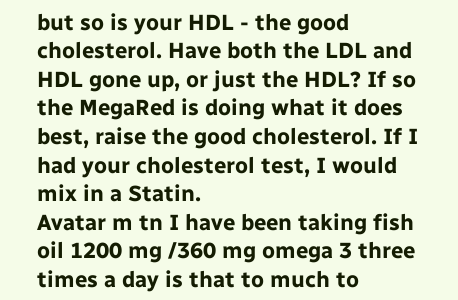but so is your HDL - the good cholesterol. Have both the LDL and HDL gone up, or just the HDL? If so the MegaRed is doing what it does best, raise the good cholesterol. If I had your cholesterol test, I would mix in a Statin.
Avatar m tn I have been taking fish oil 1200 mg /360 mg omega 3 three times a day is that to much to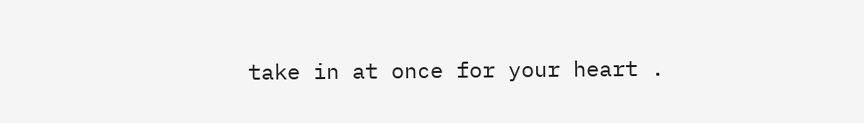take in at once for your heart .